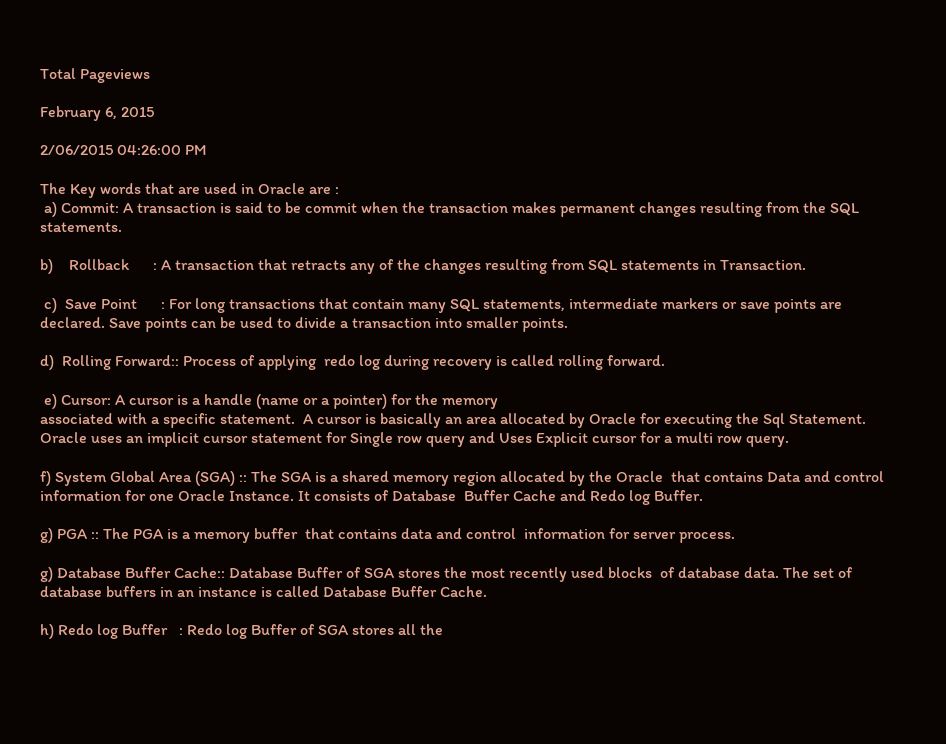Total Pageviews

February 6, 2015

2/06/2015 04:26:00 PM

The Key words that are used in Oracle are :
 a) Commit: A transaction is said to be commit when the transaction makes permanent changes resulting from the SQL statements.

b)    Rollback      : A transaction that retracts any of the changes resulting from SQL statements in Transaction.

 c)  Save Point      : For long transactions that contain many SQL statements, intermediate markers or save points are declared. Save points can be used to divide a transaction into smaller points.

d)  Rolling Forward:: Process of applying  redo log during recovery is called rolling forward.

 e) Cursor: A cursor is a handle (name or a pointer) for the memory
associated with a specific statement.  A cursor is basically an area allocated by Oracle for executing the Sql Statement. Oracle uses an implicit cursor statement for Single row query and Uses Explicit cursor for a multi row query.

f) System Global Area (SGA) :: The SGA is a shared memory region allocated by the Oracle  that contains Data and control information for one Oracle Instance. It consists of Database  Buffer Cache and Redo log Buffer.

g) PGA :: The PGA is a memory buffer  that contains data and control  information for server process.

g) Database Buffer Cache:: Database Buffer of SGA stores the most recently used blocks  of database data. The set of database buffers in an instance is called Database Buffer Cache.

h) Redo log Buffer   : Redo log Buffer of SGA stores all the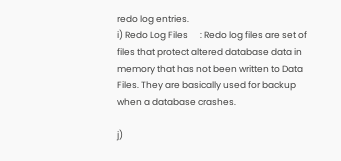redo log entries.
i) Redo Log Files      : Redo log files are set of files that protect altered database data in memory that has not been written to Data Files. They are basically used for backup when a database crashes.

j)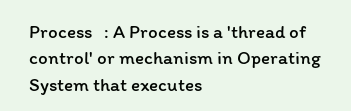Process   : A Process is a 'thread of control' or mechanism in Operating System that executes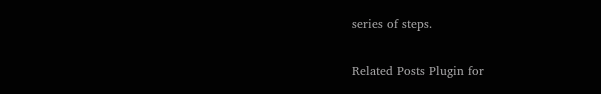series of steps.

Related Posts Plugin for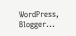WordPress, Blogger...